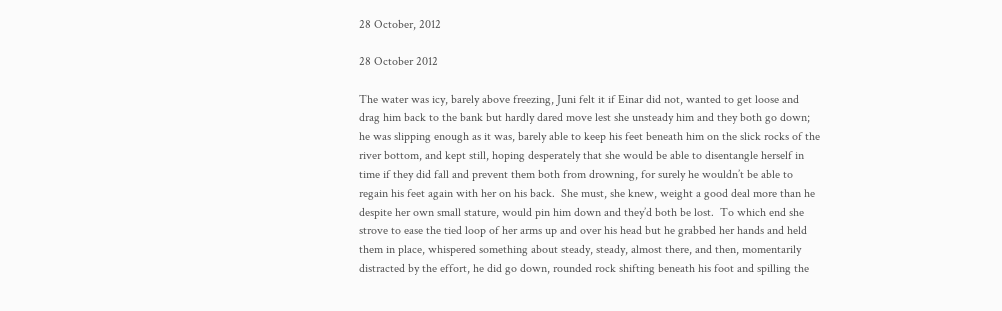28 October, 2012

28 October 2012

The water was icy, barely above freezing, Juni felt it if Einar did not, wanted to get loose and drag him back to the bank but hardly dared move lest she unsteady him and they both go down; he was slipping enough as it was, barely able to keep his feet beneath him on the slick rocks of the river bottom, and kept still, hoping desperately that she would be able to disentangle herself in time if they did fall and prevent them both from drowning, for surely he wouldn’t be able to regain his feet again with her on his back.  She must, she knew, weight a good deal more than he despite her own small stature, would pin him down and they’d both be lost.  To which end she strove to ease the tied loop of her arms up and over his head but he grabbed her hands and held them in place, whispered something about steady, steady, almost there, and then, momentarily distracted by the effort, he did go down, rounded rock shifting beneath his foot and spilling the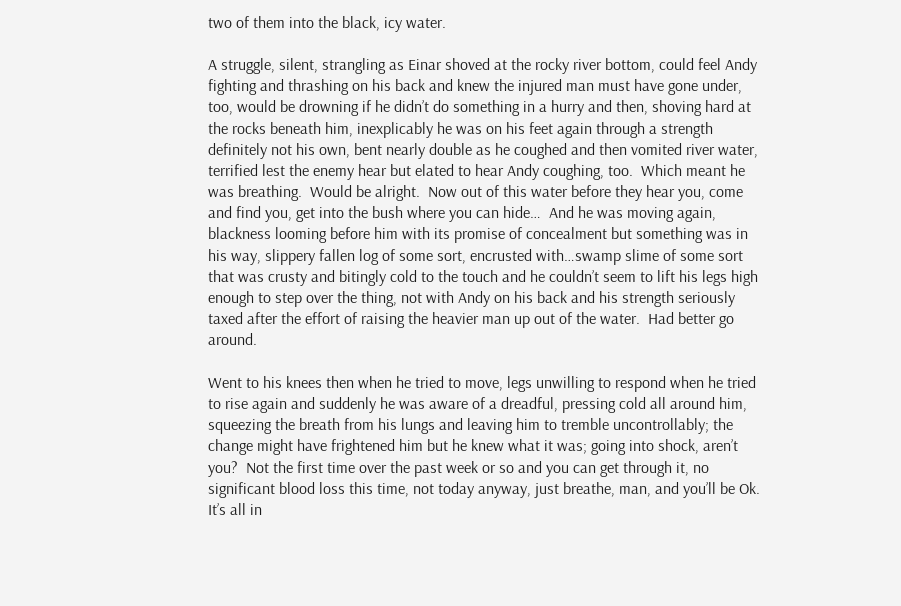two of them into the black, icy water.

A struggle, silent, strangling as Einar shoved at the rocky river bottom, could feel Andy fighting and thrashing on his back and knew the injured man must have gone under, too, would be drowning if he didn’t do something in a hurry and then, shoving hard at the rocks beneath him, inexplicably he was on his feet again through a strength definitely not his own, bent nearly double as he coughed and then vomited river water, terrified lest the enemy hear but elated to hear Andy coughing, too.  Which meant he was breathing.  Would be alright.  Now out of this water before they hear you, come and find you, get into the bush where you can hide…  And he was moving again, blackness looming before him with its promise of concealment but something was in his way, slippery fallen log of some sort, encrusted with…swamp slime of some sort that was crusty and bitingly cold to the touch and he couldn’t seem to lift his legs high enough to step over the thing, not with Andy on his back and his strength seriously taxed after the effort of raising the heavier man up out of the water.  Had better go around.

Went to his knees then when he tried to move, legs unwilling to respond when he tried to rise again and suddenly he was aware of a dreadful, pressing cold all around him, squeezing the breath from his lungs and leaving him to tremble uncontrollably; the change might have frightened him but he knew what it was; going into shock, aren’t you?  Not the first time over the past week or so and you can get through it, no significant blood loss this time, not today anyway, just breathe, man, and you’ll be Ok.  It’s all in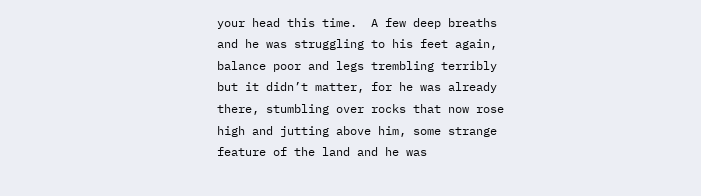your head this time.  A few deep breaths and he was struggling to his feet again, balance poor and legs trembling terribly but it didn’t matter, for he was already there, stumbling over rocks that now rose high and jutting above him, some strange feature of the land and he was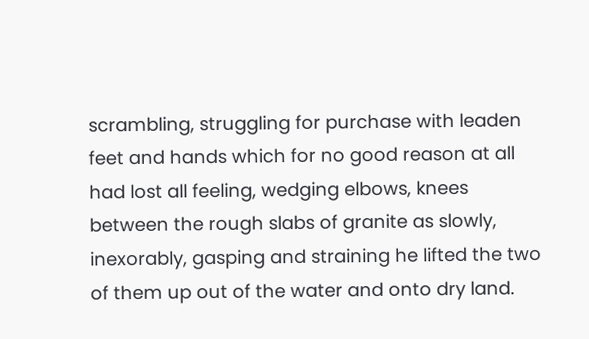scrambling, struggling for purchase with leaden feet and hands which for no good reason at all had lost all feeling, wedging elbows, knees between the rough slabs of granite as slowly, inexorably, gasping and straining he lifted the two of them up out of the water and onto dry land.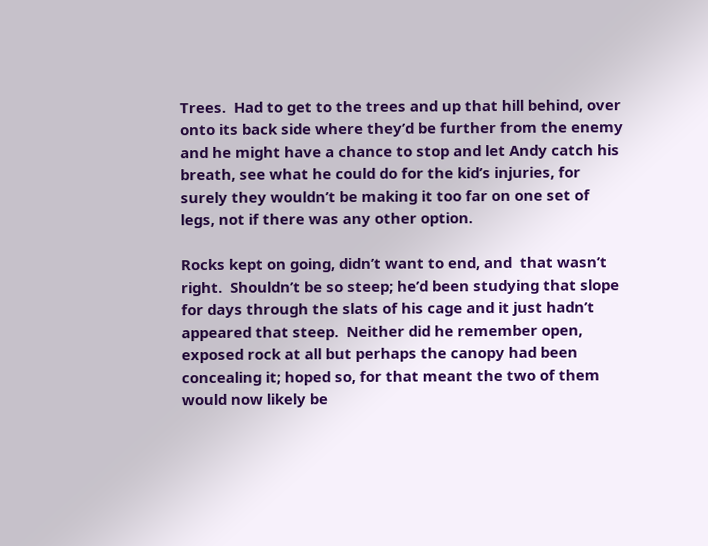Trees.  Had to get to the trees and up that hill behind, over onto its back side where they’d be further from the enemy and he might have a chance to stop and let Andy catch his breath, see what he could do for the kid’s injuries, for surely they wouldn’t be making it too far on one set of legs, not if there was any other option.

Rocks kept on going, didn’t want to end, and  that wasn’t right.  Shouldn’t be so steep; he’d been studying that slope for days through the slats of his cage and it just hadn’t appeared that steep.  Neither did he remember open, exposed rock at all but perhaps the canopy had been concealing it; hoped so, for that meant the two of them would now likely be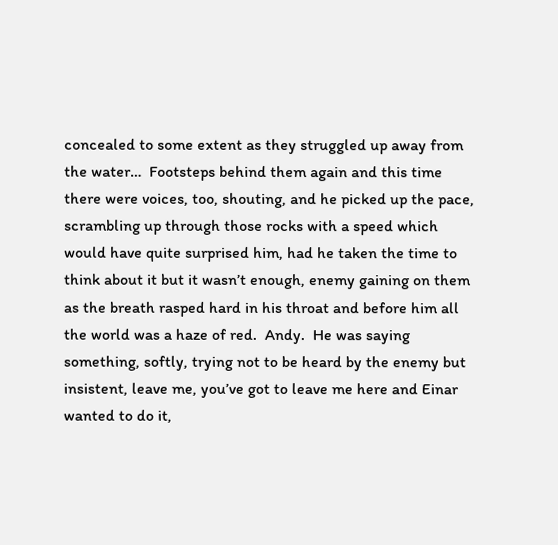concealed to some extent as they struggled up away from the water…  Footsteps behind them again and this time there were voices, too, shouting, and he picked up the pace, scrambling up through those rocks with a speed which would have quite surprised him, had he taken the time to think about it but it wasn’t enough, enemy gaining on them as the breath rasped hard in his throat and before him all the world was a haze of red.  Andy.  He was saying something, softly, trying not to be heard by the enemy but insistent, leave me, you’ve got to leave me here and Einar wanted to do it,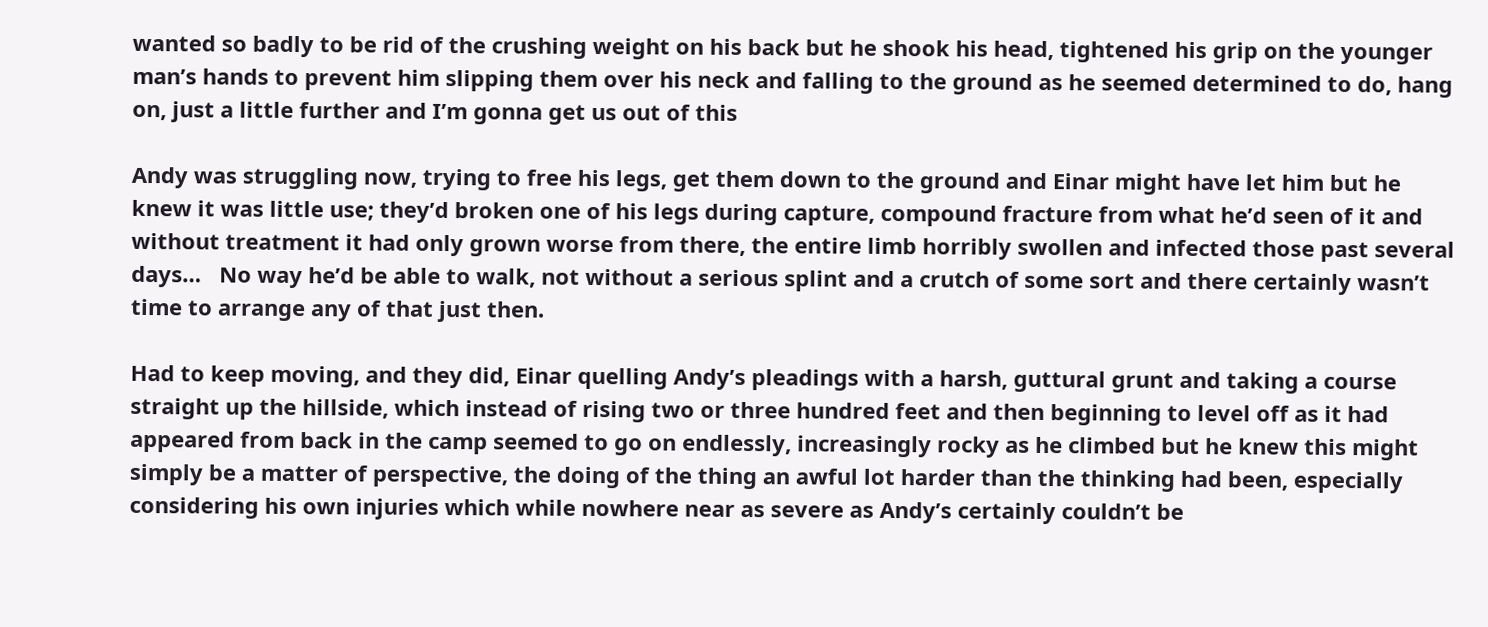wanted so badly to be rid of the crushing weight on his back but he shook his head, tightened his grip on the younger man’s hands to prevent him slipping them over his neck and falling to the ground as he seemed determined to do, hang on, just a little further and I’m gonna get us out of this

Andy was struggling now, trying to free his legs, get them down to the ground and Einar might have let him but he knew it was little use; they’d broken one of his legs during capture, compound fracture from what he’d seen of it and without treatment it had only grown worse from there, the entire limb horribly swollen and infected those past several days…   No way he’d be able to walk, not without a serious splint and a crutch of some sort and there certainly wasn’t time to arrange any of that just then.

Had to keep moving, and they did, Einar quelling Andy’s pleadings with a harsh, guttural grunt and taking a course straight up the hillside, which instead of rising two or three hundred feet and then beginning to level off as it had appeared from back in the camp seemed to go on endlessly, increasingly rocky as he climbed but he knew this might simply be a matter of perspective, the doing of the thing an awful lot harder than the thinking had been, especially considering his own injuries which while nowhere near as severe as Andy’s certainly couldn’t be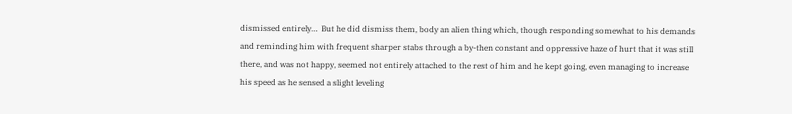dismissed entirely…  But he did dismiss them, body an alien thing which, though responding somewhat to his demands and reminding him with frequent sharper stabs through a by-then constant and oppressive haze of hurt that it was still there, and was not happy, seemed not entirely attached to the rest of him and he kept going, even managing to increase his speed as he sensed a slight leveling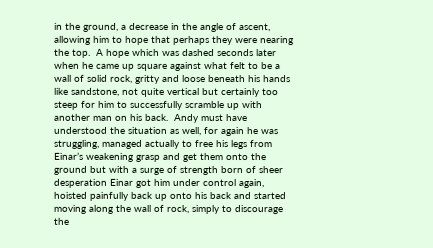in the ground, a decrease in the angle of ascent, allowing him to hope that perhaps they were nearing the top.  A hope which was dashed seconds later when he came up square against what felt to be a wall of solid rock, gritty and loose beneath his hands like sandstone, not quite vertical but certainly too steep for him to successfully scramble up with another man on his back.  Andy must have understood the situation as well, for again he was struggling, managed actually to free his legs from Einar’s weakening grasp and get them onto the ground but with a surge of strength born of sheer desperation Einar got him under control again, hoisted painfully back up onto his back and started moving along the wall of rock, simply to discourage the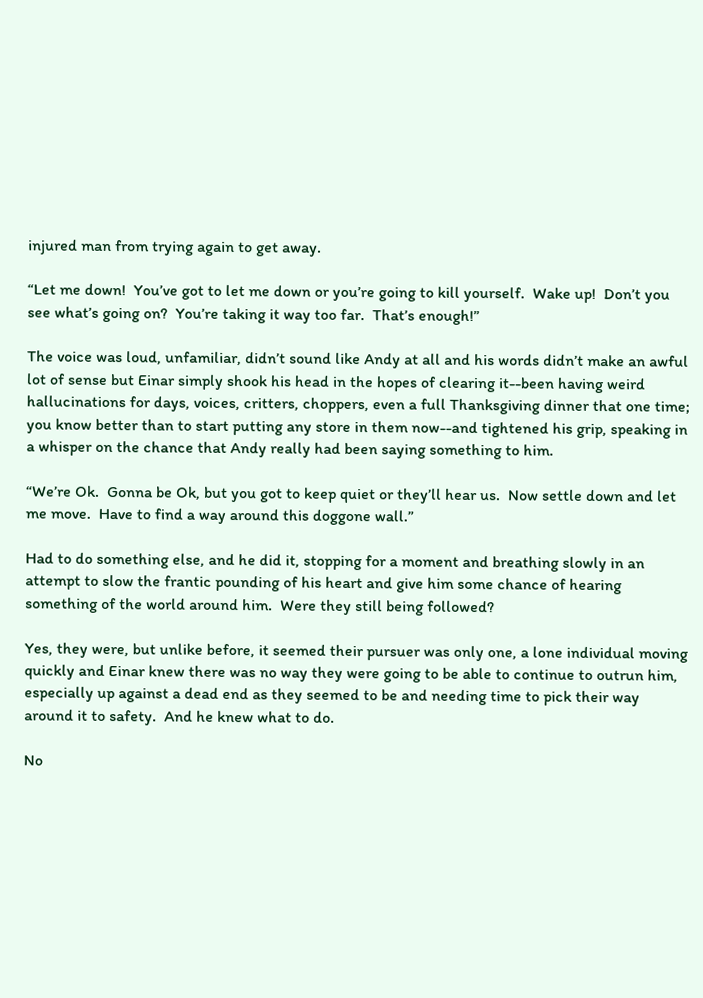injured man from trying again to get away.

“Let me down!  You’ve got to let me down or you’re going to kill yourself.  Wake up!  Don’t you see what’s going on?  You’re taking it way too far.  That’s enough!”

The voice was loud, unfamiliar, didn’t sound like Andy at all and his words didn’t make an awful lot of sense but Einar simply shook his head in the hopes of clearing it--been having weird hallucinations for days, voices, critters, choppers, even a full Thanksgiving dinner that one time; you know better than to start putting any store in them now--and tightened his grip, speaking in a whisper on the chance that Andy really had been saying something to him.

“We’re Ok.  Gonna be Ok, but you got to keep quiet or they’ll hear us.  Now settle down and let me move.  Have to find a way around this doggone wall.”

Had to do something else, and he did it, stopping for a moment and breathing slowly in an attempt to slow the frantic pounding of his heart and give him some chance of hearing something of the world around him.  Were they still being followed?

Yes, they were, but unlike before, it seemed their pursuer was only one, a lone individual moving quickly and Einar knew there was no way they were going to be able to continue to outrun him, especially up against a dead end as they seemed to be and needing time to pick their way around it to safety.  And he knew what to do.

No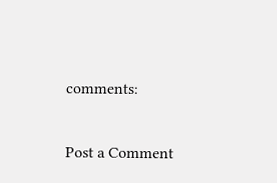comments:

Post a Comment